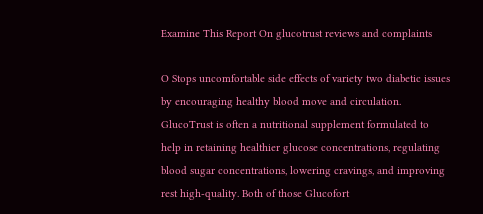Examine This Report On glucotrust reviews and complaints

O Stops uncomfortable side effects of variety two diabetic issues by encouraging healthy blood move and circulation. GlucoTrust is often a nutritional supplement formulated to help in retaining healthier glucose concentrations, regulating blood sugar concentrations, lowering cravings, and improving rest high-quality. Both of those Glucofort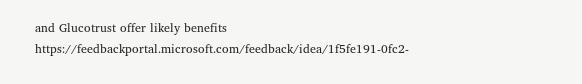and Glucotrust offer likely benefits https://feedbackportal.microsoft.com/feedback/idea/1f5fe191-0fc2-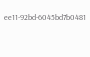ee11-92bd-6045bd7b0481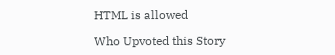HTML is allowed

Who Upvoted this Story